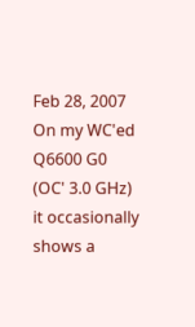Feb 28, 2007
On my WC'ed Q6600 G0 (OC' 3.0 GHz) it occasionally shows a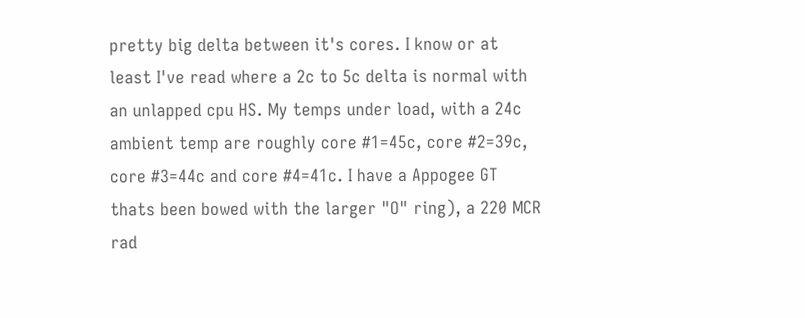pretty big delta between it's cores. I know or at least I've read where a 2c to 5c delta is normal with an unlapped cpu HS. My temps under load, with a 24c ambient temp are roughly core #1=45c, core #2=39c, core #3=44c and core #4=41c. I have a Appogee GT thats been bowed with the larger "O" ring), a 220 MCR rad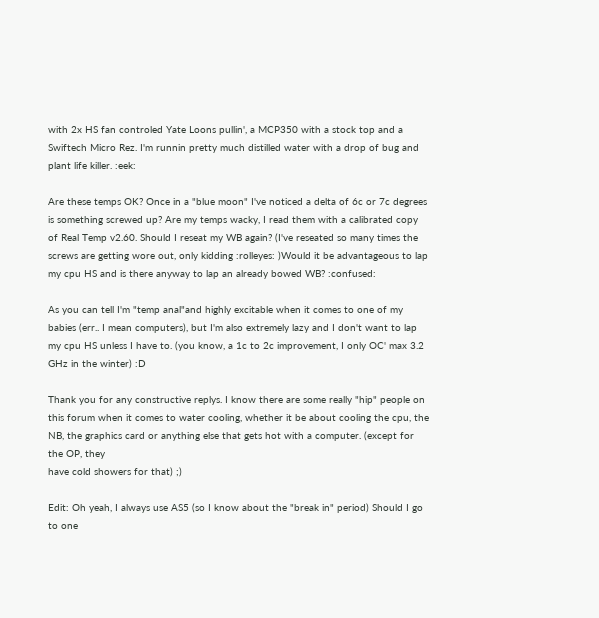with 2x HS fan controled Yate Loons pullin', a MCP350 with a stock top and a Swiftech Micro Rez. I'm runnin pretty much distilled water with a drop of bug and plant life killer. :eek:

Are these temps OK? Once in a "blue moon" I've noticed a delta of 6c or 7c degrees is something screwed up? Are my temps wacky, I read them with a calibrated copy of Real Temp v2.60. Should I reseat my WB again? (I've reseated so many times the screws are getting wore out, only kidding :rolleyes: )Would it be advantageous to lap my cpu HS and is there anyway to lap an already bowed WB? :confused:

As you can tell I'm "temp anal"and highly excitable when it comes to one of my babies (err.. I mean computers), but I'm also extremely lazy and I don't want to lap my cpu HS unless I have to. (you know, a 1c to 2c improvement, I only OC' max 3.2 GHz in the winter) :D

Thank you for any constructive replys. I know there are some really "hip" people on this forum when it comes to water cooling, whether it be about cooling the cpu, the NB, the graphics card or anything else that gets hot with a computer. (except for the OP, they
have cold showers for that) ;)

Edit: Oh yeah, I always use AS5 (so I know about the "break in" period) Should I go to one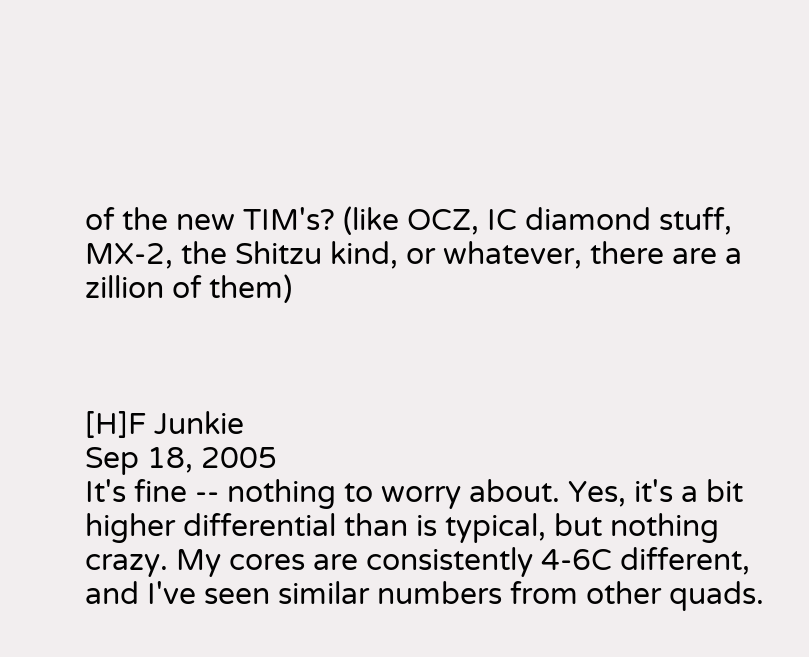of the new TIM's? (like OCZ, IC diamond stuff, MX-2, the Shitzu kind, or whatever, there are a zillion of them)



[H]F Junkie
Sep 18, 2005
It's fine -- nothing to worry about. Yes, it's a bit higher differential than is typical, but nothing crazy. My cores are consistently 4-6C different, and I've seen similar numbers from other quads.